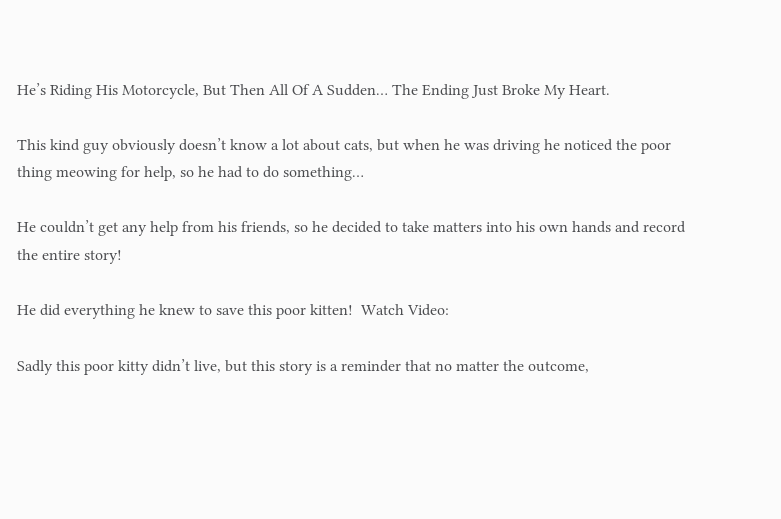He’s Riding His Motorcycle, But Then All Of A Sudden… The Ending Just Broke My Heart.

This kind guy obviously doesn’t know a lot about cats, but when he was driving he noticed the poor thing meowing for help, so he had to do something…

He couldn’t get any help from his friends, so he decided to take matters into his own hands and record the entire story!

He did everything he knew to save this poor kitten!  Watch Video:

Sadly this poor kitty didn’t live, but this story is a reminder that no matter the outcome,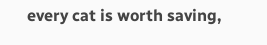every cat is worth saving,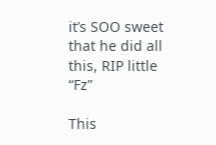it’s SOO sweet that he did all this, RIP little “Fz”

This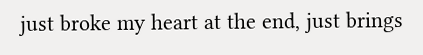just broke my heart at the end, just brings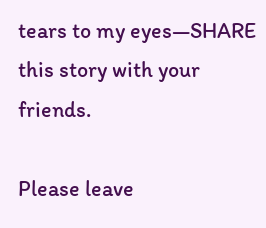tears to my eyes—SHARE this story with your friends.

Please leave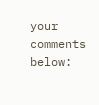your comments below: